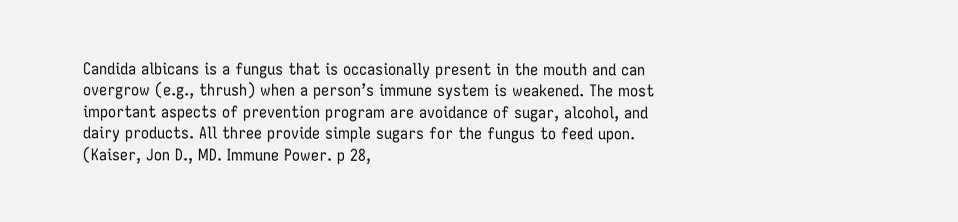Candida albicans is a fungus that is occasionally present in the mouth and can overgrow (e.g., thrush) when a person’s immune system is weakened. The most important aspects of prevention program are avoidance of sugar, alcohol, and dairy products. All three provide simple sugars for the fungus to feed upon. (Kaiser, Jon D., MD. Immune Power. p 28,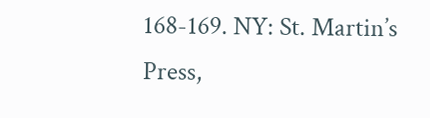168-169. NY: St. Martin’s Press,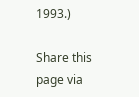1993.)

Share this page via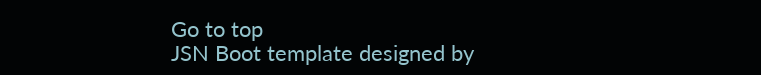Go to top
JSN Boot template designed by